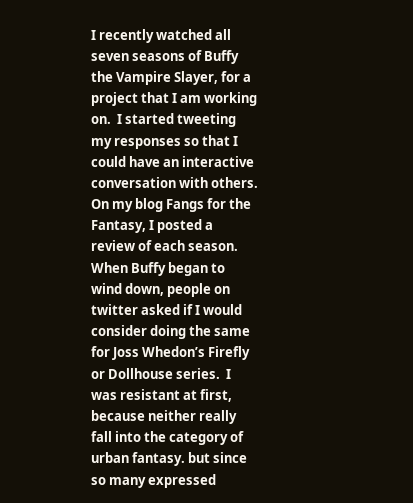I recently watched all seven seasons of Buffy the Vampire Slayer, for a project that I am working on.  I started tweeting my responses so that I could have an interactive conversation with others.  On my blog Fangs for the Fantasy, I posted a review of each season.  When Buffy began to wind down, people on twitter asked if I would consider doing the same for Joss Whedon’s Firefly or Dollhouse series.  I was resistant at first, because neither really fall into the category of urban fantasy. but since so many expressed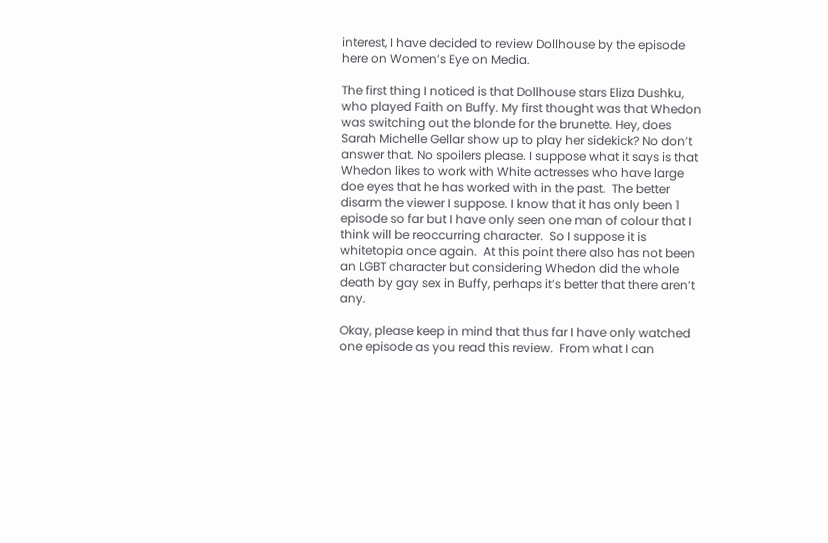interest, I have decided to review Dollhouse by the episode here on Women’s Eye on Media.

The first thing I noticed is that Dollhouse stars Eliza Dushku, who played Faith on Buffy. My first thought was that Whedon was switching out the blonde for the brunette. Hey, does Sarah Michelle Gellar show up to play her sidekick? No don’t answer that. No spoilers please. I suppose what it says is that Whedon likes to work with White actresses who have large doe eyes that he has worked with in the past.  The better disarm the viewer I suppose. I know that it has only been 1 episode so far but I have only seen one man of colour that I think will be reoccurring character.  So I suppose it is whitetopia once again.  At this point there also has not been an LGBT character but considering Whedon did the whole death by gay sex in Buffy, perhaps it’s better that there aren’t any.

Okay, please keep in mind that thus far I have only watched one episode as you read this review.  From what I can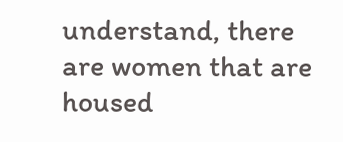understand, there are women that are housed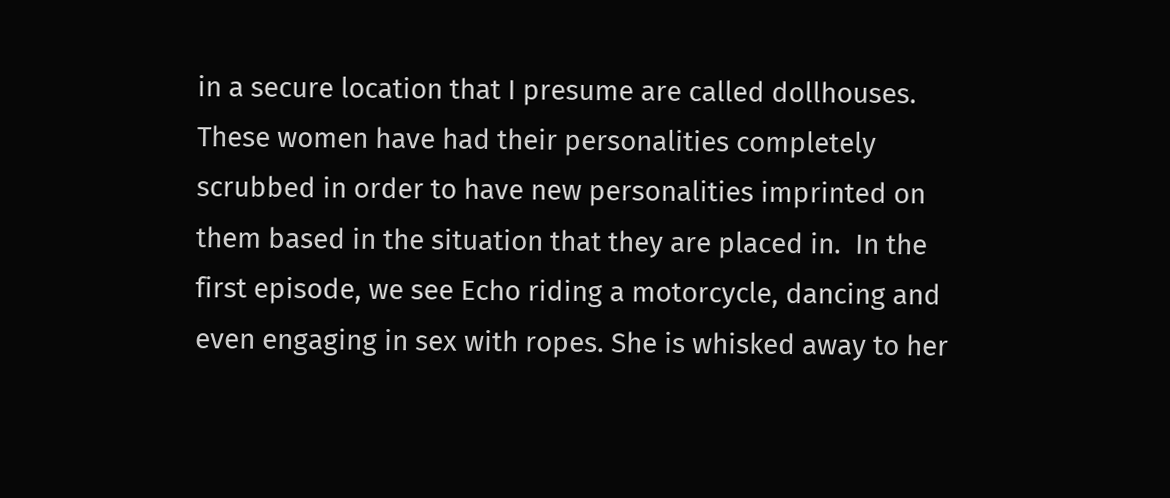in a secure location that I presume are called dollhouses.  These women have had their personalities completely scrubbed in order to have new personalities imprinted on them based in the situation that they are placed in.  In the first episode, we see Echo riding a motorcycle, dancing and even engaging in sex with ropes. She is whisked away to her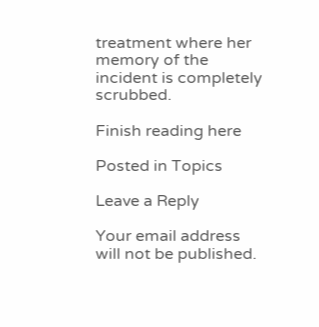treatment where her memory of the incident is completely scrubbed.

Finish reading here

Posted in Topics

Leave a Reply

Your email address will not be published.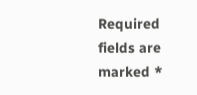Required fields are marked *